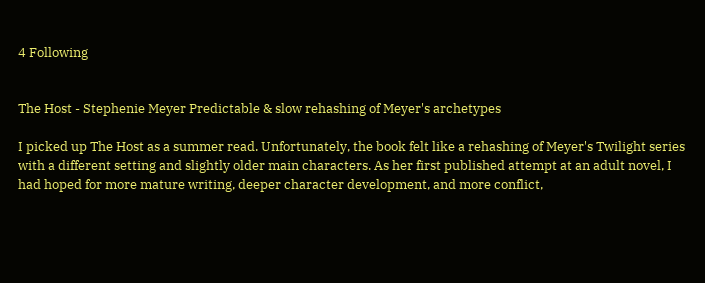4 Following


The Host - Stephenie Meyer Predictable & slow rehashing of Meyer's archetypes

I picked up The Host as a summer read. Unfortunately, the book felt like a rehashing of Meyer's Twilight series with a different setting and slightly older main characters. As her first published attempt at an adult novel, I had hoped for more mature writing, deeper character development, and more conflict,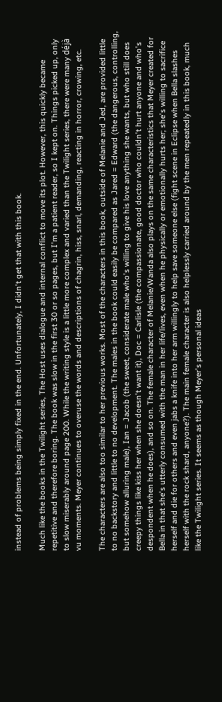instead of problems being simply fixed in the end. Unfortunately, I didn't get that with this book.

Much like the books in the Twilight series, The Host uses dialogue and internal conflict to move its plot. However, this quickly became repetitive and therefore boring. The book was slow in the first 30 or so pages, but I'm a patient reader, so I kept on. Things picked up, only to slow miserably around page 200. While the writing style is a little more complex and varied than the Twilight series, there were many déjà vu moments. Meyer continues to overuse the words and descriptions of chagrin, hiss, snarl, demanding, reacting in horror, crowing, etc.

The characters are also too similar to her previous works. Most of the characters in this book, outside of Melanie and Jed, are provided little to no backstory and little to no development. The males in the book could easily be compared as Jared = Edward (the dangerous, controlling, but somehow alluring male), Ian = Jacob (the sweet, considerate male who's willing to give his love anything she wants, but who still does creepy things like kiss her when she doesn't want it), Doc = Carlisle (the compassionate, good doctor who couldn't hurt anyone and who's despondent when he does), and so on. The female character of Melanie/Wanda also plays on the same characteristics that Meyer created for Bella in that she's utterly consumed with the man in her life/lives, even when he physically or emotionally hurts her; she's willing to sacrifice herself and die for others and even jabs a knife into her arm willingly to help save someone else (fight scene in Eclipse when Bella slashes herself with the rock shard, anyone?). The main female character is also helplessly carried around by the men repeatedly in this book, much like the Twilight series. It seems as though Meyer's personal ideas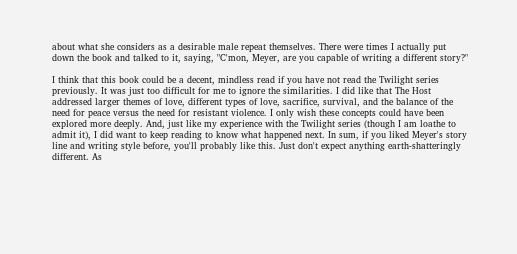about what she considers as a desirable male repeat themselves. There were times I actually put down the book and talked to it, saying, "C'mon, Meyer, are you capable of writing a different story?"

I think that this book could be a decent, mindless read if you have not read the Twilight series previously. It was just too difficult for me to ignore the similarities. I did like that The Host addressed larger themes of love, different types of love, sacrifice, survival, and the balance of the need for peace versus the need for resistant violence. I only wish these concepts could have been explored more deeply. And, just like my experience with the Twilight series (though I am loathe to admit it), I did want to keep reading to know what happened next. In sum, if you liked Meyer's story line and writing style before, you'll probably like this. Just don't expect anything earth-shatteringly different. As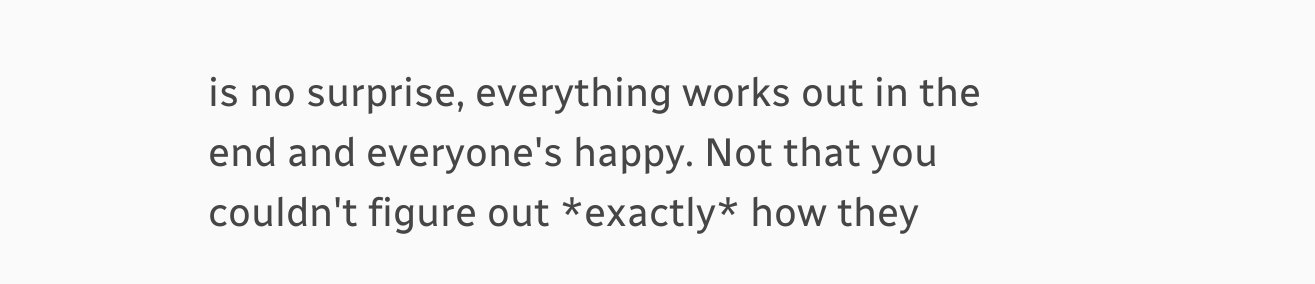is no surprise, everything works out in the end and everyone's happy. Not that you couldn't figure out *exactly* how they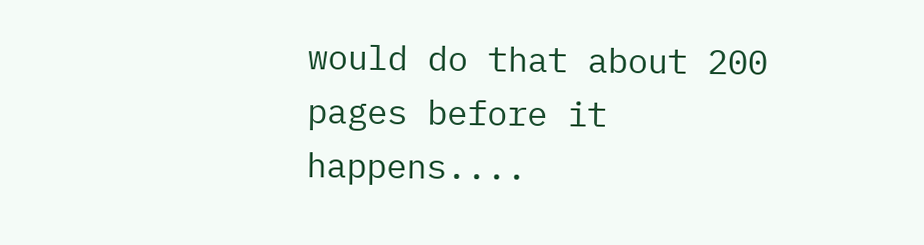would do that about 200 pages before it happens....